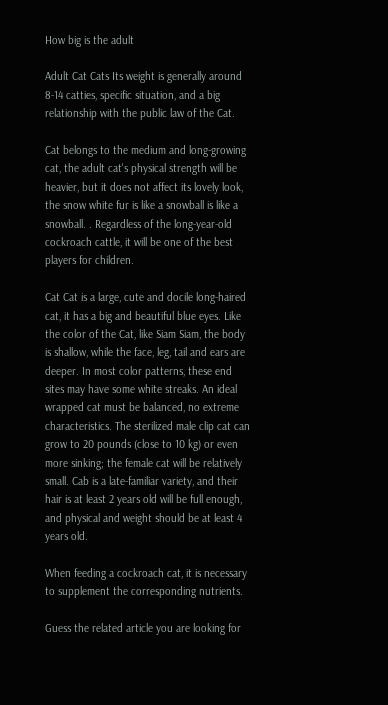How big is the adult

Adult Cat Cats Its weight is generally around 8-14 catties, specific situation, and a big relationship with the public law of the Cat.

Cat belongs to the medium and long-growing cat, the adult cat's physical strength will be heavier, but it does not affect its lovely look, the snow white fur is like a snowball is like a snowball. . Regardless of the long-year-old cockroach cattle, it will be one of the best players for children.

Cat Cat is a large, cute and docile long-haired cat, it has a big and beautiful blue eyes. Like the color of the Cat, like Siam Siam, the body is shallow, while the face, leg, tail and ears are deeper. In most color patterns, these end sites may have some white streaks. An ideal wrapped cat must be balanced, no extreme characteristics. The sterilized male clip cat can grow to 20 pounds (close to 10 kg) or even more sinking; the female cat will be relatively small. Cab is a late-familiar variety, and their hair is at least 2 years old will be full enough, and physical and weight should be at least 4 years old.

When feeding a cockroach cat, it is necessary to supplement the corresponding nutrients.

Guess the related article you are looking for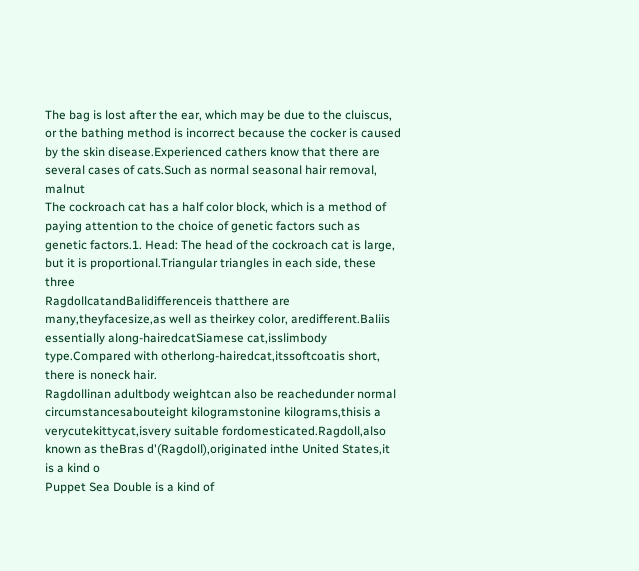The bag is lost after the ear, which may be due to the cluiscus, or the bathing method is incorrect because the cocker is caused by the skin disease.Experienced cathers know that there are several cases of cats.Such as normal seasonal hair removal, malnut
The cockroach cat has a half color block, which is a method of paying attention to the choice of genetic factors such as genetic factors.1. Head: The head of the cockroach cat is large, but it is proportional.Triangular triangles in each side, these three
RagdollcatandBalidifferenceis thatthere are many,theyfacesize,as well as theirkey color, aredifferent.Baliis essentially along-hairedcatSiamese cat,isslimbody type.Compared with otherlong-hairedcat,itssoftcoatis short, there is noneck hair.
Ragdollinan adultbody weightcan also be reachedunder normal circumstancesabouteight kilogramstonine kilograms,thisis a verycutekittycat,isvery suitable fordomesticated.Ragdoll,also known as theBras d'(Ragdoll),originated inthe United States,it is a kind o
Puppet Sea Double is a kind of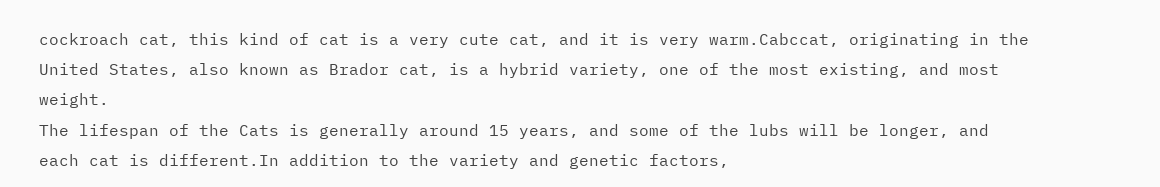cockroach cat, this kind of cat is a very cute cat, and it is very warm.Cabccat, originating in the United States, also known as Brador cat, is a hybrid variety, one of the most existing, and most weight.
The lifespan of the Cats is generally around 15 years, and some of the lubs will be longer, and each cat is different.In addition to the variety and genetic factors,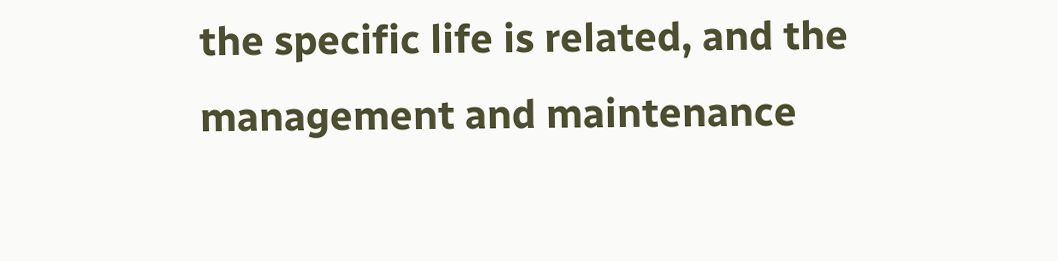the specific life is related, and the management and maintenance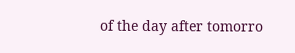of the day after tomorro